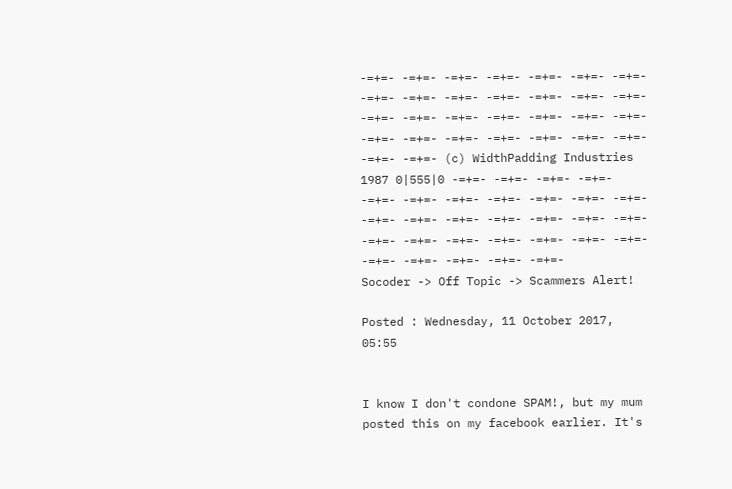-=+=- -=+=- -=+=- -=+=- -=+=- -=+=- -=+=- -=+=- -=+=- -=+=- -=+=- -=+=- -=+=- -=+=- -=+=- -=+=- -=+=- -=+=- -=+=- -=+=- -=+=- -=+=- -=+=- -=+=- -=+=- -=+=- -=+=- -=+=- -=+=- -=+=- (c) WidthPadding Industries 1987 0|555|0 -=+=- -=+=- -=+=- -=+=- -=+=- -=+=- -=+=- -=+=- -=+=- -=+=- -=+=- -=+=- -=+=- -=+=- -=+=- -=+=- -=+=- -=+=- -=+=- -=+=- -=+=- -=+=- -=+=- -=+=- -=+=- -=+=- -=+=- -=+=- -=+=- -=+=-
Socoder -> Off Topic -> Scammers Alert!

Posted : Wednesday, 11 October 2017, 05:55


I know I don't condone SPAM!, but my mum posted this on my facebook earlier. It's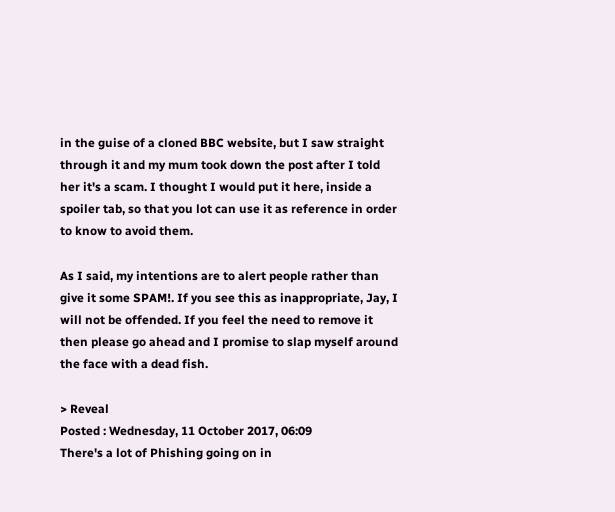in the guise of a cloned BBC website, but I saw straight through it and my mum took down the post after I told her it's a scam. I thought I would put it here, inside a spoiler tab, so that you lot can use it as reference in order to know to avoid them.

As I said, my intentions are to alert people rather than give it some SPAM!. If you see this as inappropriate, Jay, I will not be offended. If you feel the need to remove it then please go ahead and I promise to slap myself around the face with a dead fish.

> Reveal
Posted : Wednesday, 11 October 2017, 06:09
There's a lot of Phishing going on in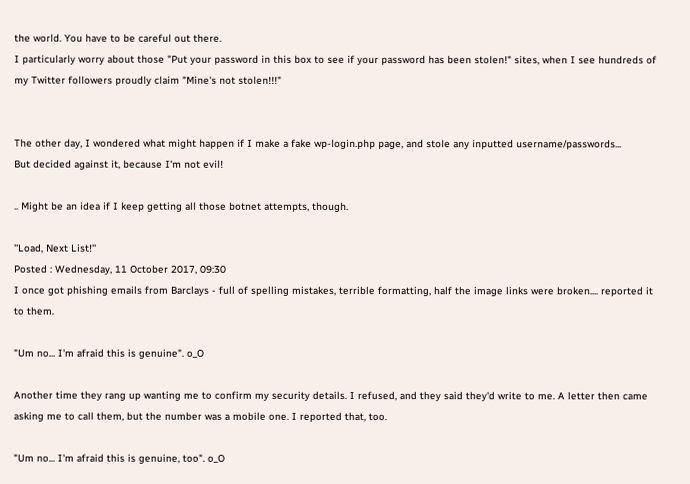the world. You have to be careful out there.
I particularly worry about those "Put your password in this box to see if your password has been stolen!" sites, when I see hundreds of my Twitter followers proudly claim "Mine's not stolen!!!"


The other day, I wondered what might happen if I make a fake wp-login.php page, and stole any inputted username/passwords...
But decided against it, because I'm not evil!

.. Might be an idea if I keep getting all those botnet attempts, though.

''Load, Next List!''
Posted : Wednesday, 11 October 2017, 09:30
I once got phishing emails from Barclays - full of spelling mistakes, terrible formatting, half the image links were broken.... reported it to them.

"Um no... I'm afraid this is genuine". o_O

Another time they rang up wanting me to confirm my security details. I refused, and they said they'd write to me. A letter then came asking me to call them, but the number was a mobile one. I reported that, too.

"Um no... I'm afraid this is genuine, too". o_O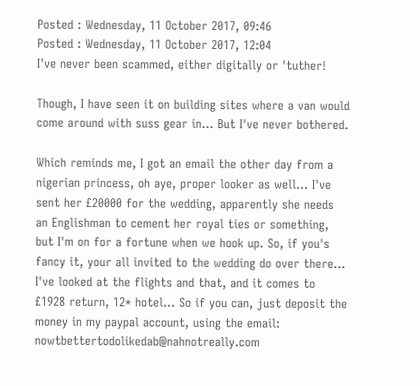Posted : Wednesday, 11 October 2017, 09:46
Posted : Wednesday, 11 October 2017, 12:04
I've never been scammed, either digitally or 'tuther!

Though, I have seen it on building sites where a van would come around with suss gear in... But I've never bothered.

Which reminds me, I got an email the other day from a nigerian princess, oh aye, proper looker as well... I've sent her £20000 for the wedding, apparently she needs an Englishman to cement her royal ties or something, but I'm on for a fortune when we hook up. So, if you's fancy it, your all invited to the wedding do over there... I've looked at the flights and that, and it comes to £1928 return, 12* hotel... So if you can, just deposit the money in my paypal account, using the email: nowtbettertodolikedab@nahnotreally.com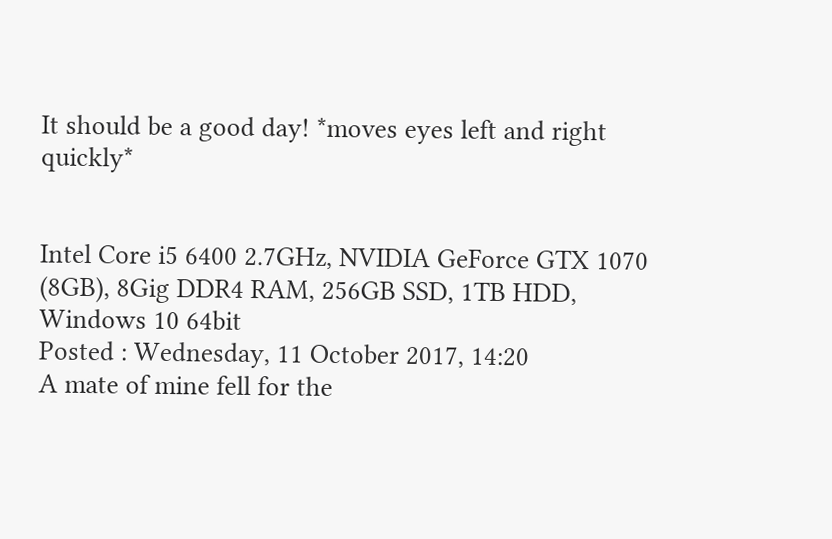It should be a good day! *moves eyes left and right quickly*


Intel Core i5 6400 2.7GHz, NVIDIA GeForce GTX 1070 (8GB), 8Gig DDR4 RAM, 256GB SSD, 1TB HDD, Windows 10 64bit
Posted : Wednesday, 11 October 2017, 14:20
A mate of mine fell for the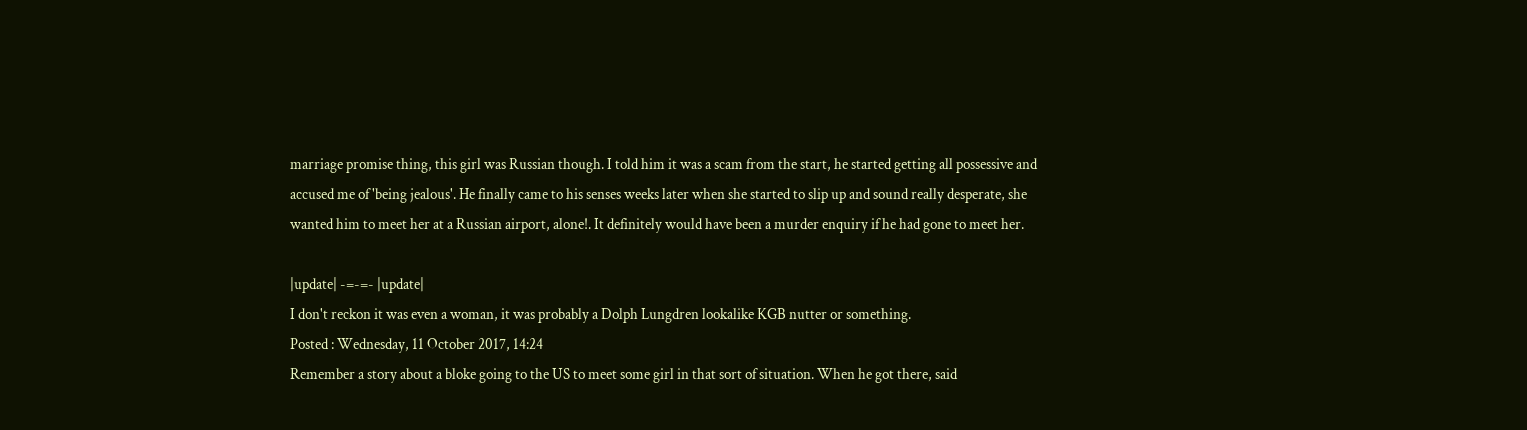marriage promise thing, this girl was Russian though. I told him it was a scam from the start, he started getting all possessive and accused me of 'being jealous'. He finally came to his senses weeks later when she started to slip up and sound really desperate, she wanted him to meet her at a Russian airport, alone!. It definitely would have been a murder enquiry if he had gone to meet her.

|update| -=-=- |update|
I don't reckon it was even a woman, it was probably a Dolph Lungdren lookalike KGB nutter or something.
Posted : Wednesday, 11 October 2017, 14:24
Remember a story about a bloke going to the US to meet some girl in that sort of situation. When he got there, said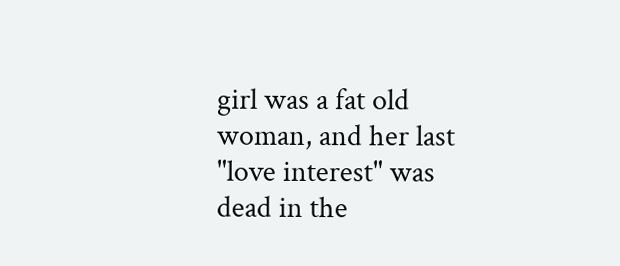girl was a fat old woman, and her last "love interest" was dead in the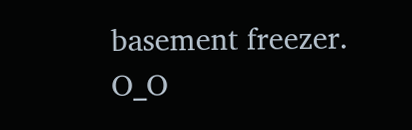basement freezer. O_O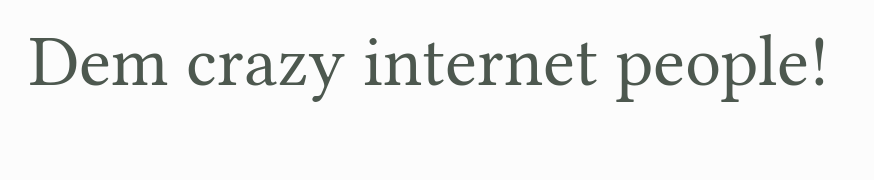Dem crazy internet people!